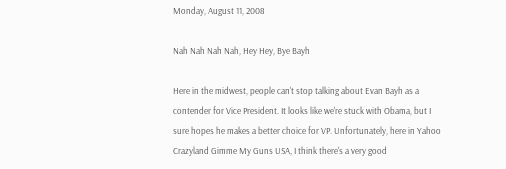Monday, August 11, 2008

Nah Nah Nah Nah, Hey Hey, Bye Bayh

Here in the midwest, people can't stop talking about Evan Bayh as a contender for Vice President. It looks like we're stuck with Obama, but I sure hopes he makes a better choice for VP. Unfortunately, here in Yahoo Crazyland Gimme My Guns USA, I think there's a very good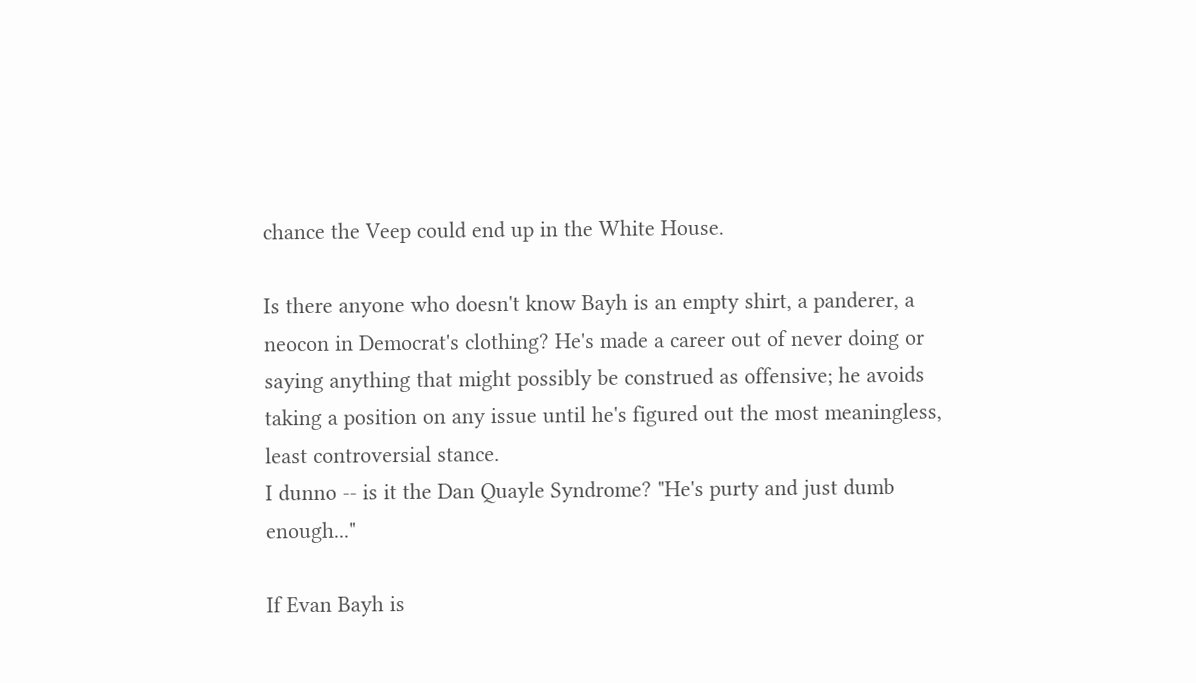chance the Veep could end up in the White House.

Is there anyone who doesn't know Bayh is an empty shirt, a panderer, a neocon in Democrat's clothing? He's made a career out of never doing or saying anything that might possibly be construed as offensive; he avoids taking a position on any issue until he's figured out the most meaningless, least controversial stance.
I dunno -- is it the Dan Quayle Syndrome? "He's purty and just dumb enough..."

If Evan Bayh is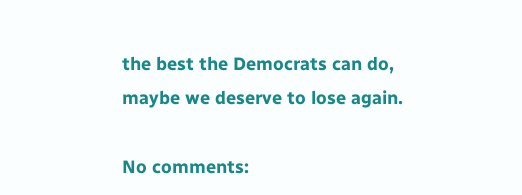the best the Democrats can do, maybe we deserve to lose again.

No comments: